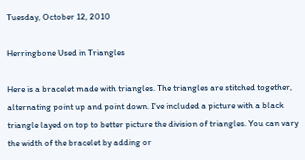Tuesday, October 12, 2010

Herringbone Used in Triangles

Here is a bracelet made with triangles. The triangles are stitched together, alternating point up and point down. I've included a picture with a black triangle layed on top to better picture the division of triangles. You can vary the width of the bracelet by adding or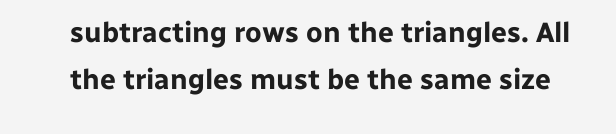subtracting rows on the triangles. All the triangles must be the same size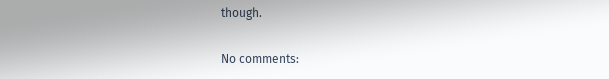though.

No comments: